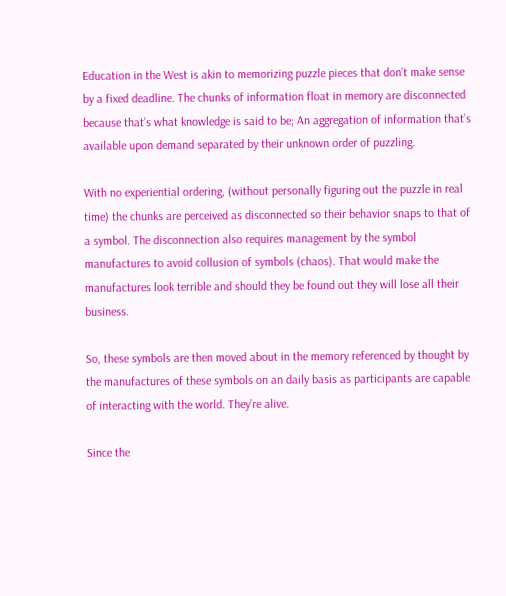Education in the West is akin to memorizing puzzle pieces that don’t make sense by a fixed deadline. The chunks of information float in memory are disconnected because that’s what knowledge is said to be; An aggregation of information that’s available upon demand separated by their unknown order of puzzling.

With no experiential ordering, (without personally figuring out the puzzle in real time) the chunks are perceived as disconnected so their behavior snaps to that of a symbol. The disconnection also requires management by the symbol manufactures to avoid collusion of symbols (chaos). That would make the manufactures look terrible and should they be found out they will lose all their business.

So, these symbols are then moved about in the memory referenced by thought by the manufactures of these symbols on an daily basis as participants are capable of interacting with the world. They’re alive.

Since the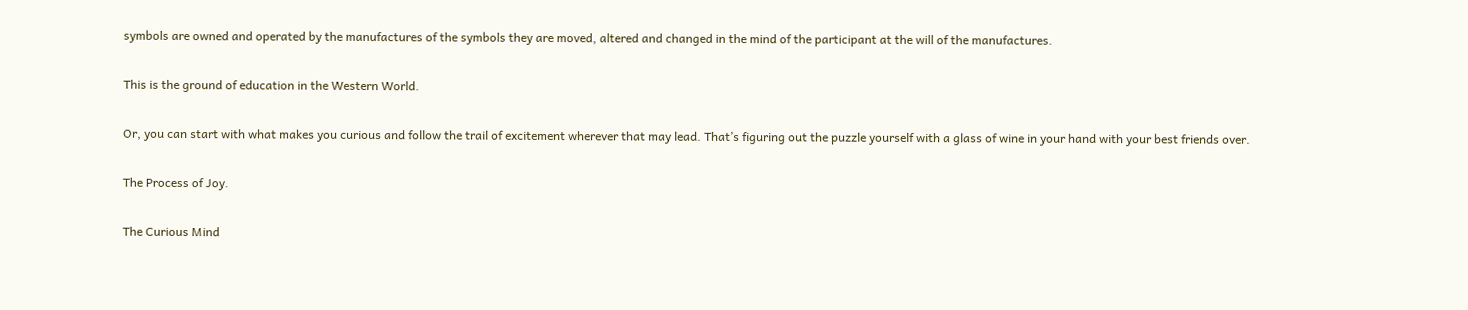symbols are owned and operated by the manufactures of the symbols they are moved, altered and changed in the mind of the participant at the will of the manufactures.

This is the ground of education in the Western World.

Or, you can start with what makes you curious and follow the trail of excitement wherever that may lead. That’s figuring out the puzzle yourself with a glass of wine in your hand with your best friends over.

The Process of Joy.

The Curious Mind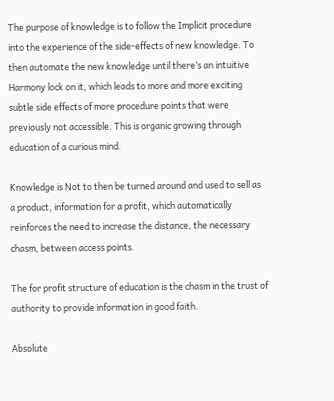The purpose of knowledge is to follow the Implicit procedure into the experience of the side-effects of new knowledge. To then automate the new knowledge until there’s an intuitive Harmony lock on it, which leads to more and more exciting subtle side effects of more procedure points that were previously not accessible. This is organic growing through education of a curious mind.

Knowledge is Not to then be turned around and used to sell as a product, information for a profit, which automatically reinforces the need to increase the distance, the necessary chasm, between access points.

The for profit structure of education is the chasm in the trust of authority to provide information in good faith.

Absolute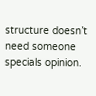structure doesn’t need someone specials opinion.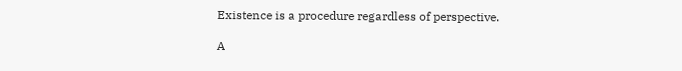Existence is a procedure regardless of perspective.

A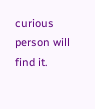curious person will find it.